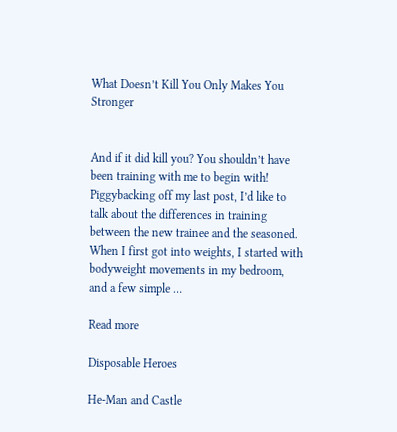What Doesn’t Kill You Only Makes You Stronger


And if it did kill you? You shouldn’t have been training with me to begin with! Piggybacking off my last post, I’d like to talk about the differences in training between the new trainee and the seasoned. When I first got into weights, I started with bodyweight movements in my bedroom, and a few simple …

Read more

Disposable Heroes

He-Man and Castle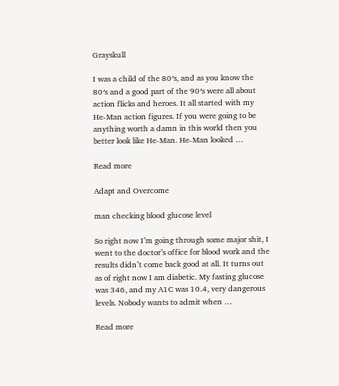Grayskull

I was a child of the 80′s, and as you know the 80′s and a good part of the 90′s were all about action flicks and heroes. It all started with my He-Man action figures. If you were going to be anything worth a damn in this world then you better look like He-Man. He-Man looked …

Read more

Adapt and Overcome

man checking blood glucose level

So right now I’m going through some major shit, I went to the doctor’s office for blood work and the results didn’t come back good at all. It turns out as of right now I am diabetic. My fasting glucose was 346, and my A1C was 10.4, very dangerous levels. Nobody wants to admit when …

Read more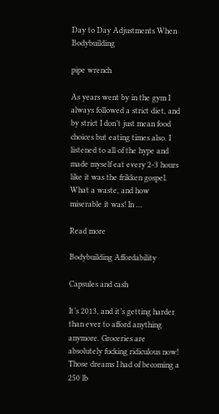Day to Day Adjustments When Bodybuilding

pipe wrench

As years went by in the gym I always followed a strict diet, and by strict I don’t just mean food choices but eating times also. I listened to all of the hype and made myself eat every 2-3 hours like it was the frikken gospel. What a waste, and how miserable it was! In …

Read more

Bodybuilding Affordability

Capsules and cash

It’s 2013, and it’s getting harder than ever to afford anything anymore. Groceries are absolutely fucking ridiculous now! Those dreams I had of becoming a 250 lb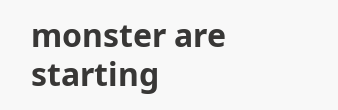monster are starting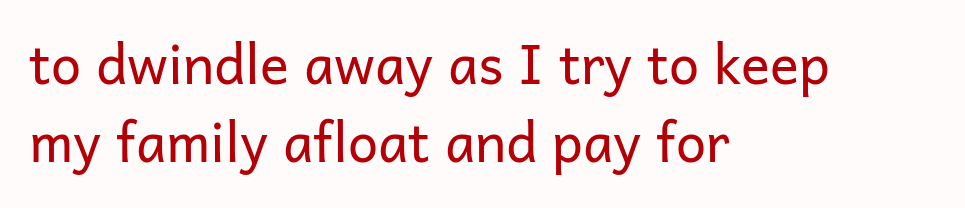to dwindle away as I try to keep my family afloat and pay for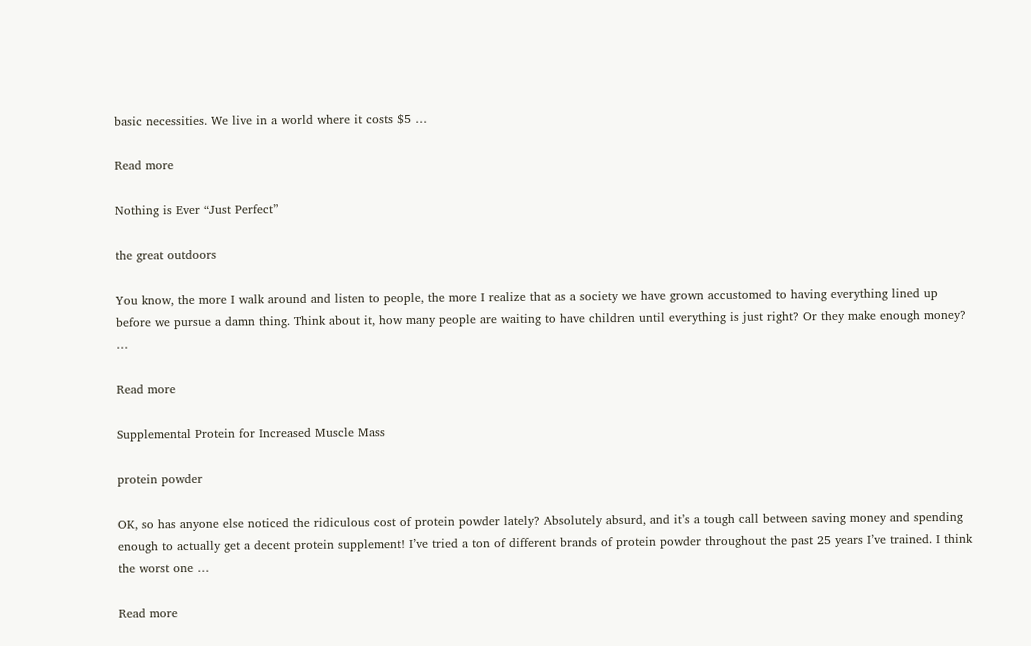basic necessities. We live in a world where it costs $5 …

Read more

Nothing is Ever “Just Perfect”

the great outdoors

You know, the more I walk around and listen to people, the more I realize that as a society we have grown accustomed to having everything lined up before we pursue a damn thing. Think about it, how many people are waiting to have children until everything is just right? Or they make enough money? …

Read more

Supplemental Protein for Increased Muscle Mass

protein powder

OK, so has anyone else noticed the ridiculous cost of protein powder lately? Absolutely absurd, and it’s a tough call between saving money and spending enough to actually get a decent protein supplement! I’ve tried a ton of different brands of protein powder throughout the past 25 years I’ve trained. I think the worst one …

Read more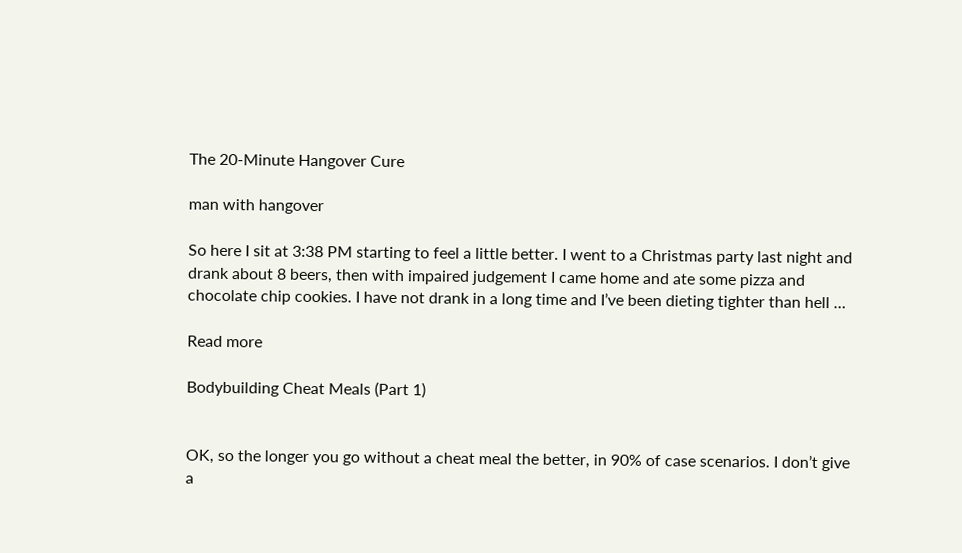The 20-Minute Hangover Cure

man with hangover

So here I sit at 3:38 PM starting to feel a little better. I went to a Christmas party last night and drank about 8 beers, then with impaired judgement I came home and ate some pizza and chocolate chip cookies. I have not drank in a long time and I’ve been dieting tighter than hell …

Read more

Bodybuilding Cheat Meals (Part 1)


OK, so the longer you go without a cheat meal the better, in 90% of case scenarios. I don’t give a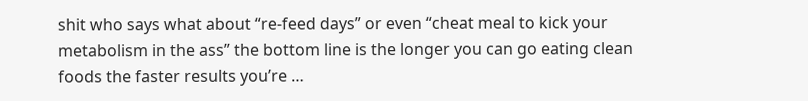shit who says what about “re-feed days” or even “cheat meal to kick your metabolism in the ass” the bottom line is the longer you can go eating clean foods the faster results you’re …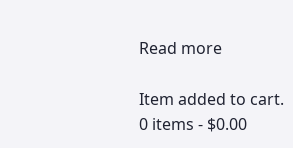Read more

Item added to cart.
0 items - $0.00